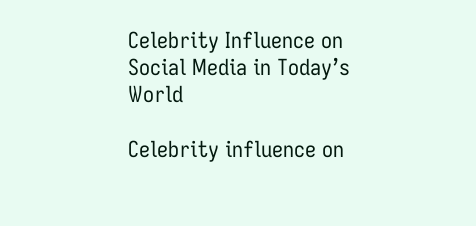Celebrity Influence on Social Media in Today’s World

Celebrity influence on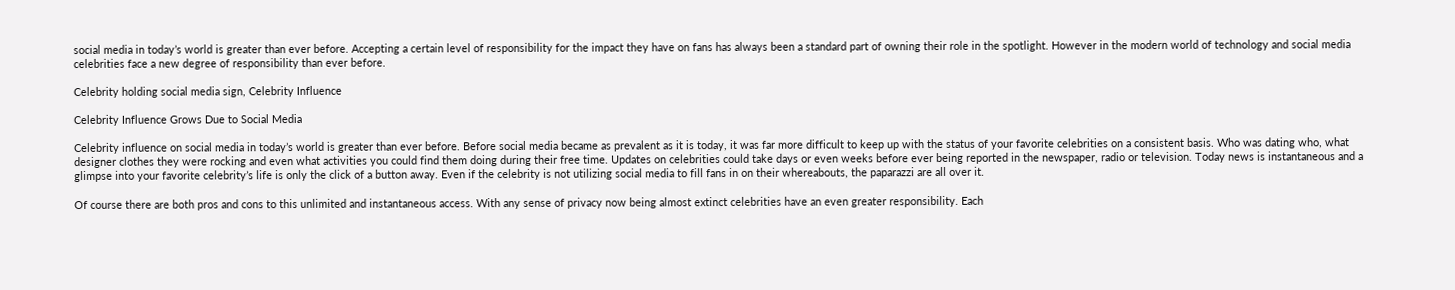social media in today’s world is greater than ever before. Accepting a certain level of responsibility for the impact they have on fans has always been a standard part of owning their role in the spotlight. However in the modern world of technology and social media celebrities face a new degree of responsibility than ever before.

Celebrity holding social media sign, Celebrity Influence

Celebrity Influence Grows Due to Social Media

Celebrity influence on social media in today’s world is greater than ever before. Before social media became as prevalent as it is today, it was far more difficult to keep up with the status of your favorite celebrities on a consistent basis. Who was dating who, what designer clothes they were rocking and even what activities you could find them doing during their free time. Updates on celebrities could take days or even weeks before ever being reported in the newspaper, radio or television. Today news is instantaneous and a glimpse into your favorite celebrity’s life is only the click of a button away. Even if the celebrity is not utilizing social media to fill fans in on their whereabouts, the paparazzi are all over it.

Of course there are both pros and cons to this unlimited and instantaneous access. With any sense of privacy now being almost extinct celebrities have an even greater responsibility. Each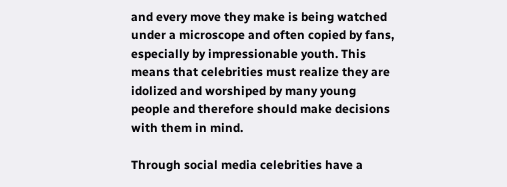and every move they make is being watched under a microscope and often copied by fans, especially by impressionable youth. This means that celebrities must realize they are idolized and worshiped by many young people and therefore should make decisions with them in mind.

Through social media celebrities have a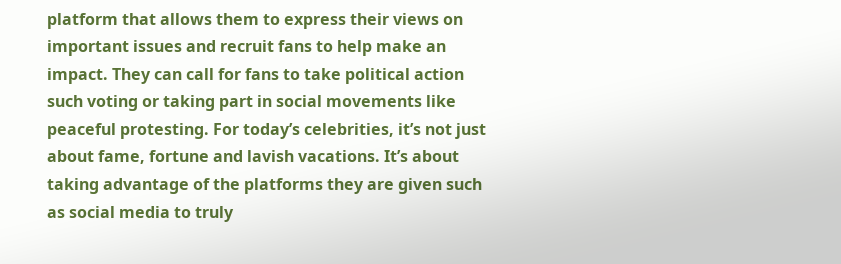platform that allows them to express their views on important issues and recruit fans to help make an impact. They can call for fans to take political action such voting or taking part in social movements like peaceful protesting. For today’s celebrities, it’s not just about fame, fortune and lavish vacations. It’s about taking advantage of the platforms they are given such as social media to truly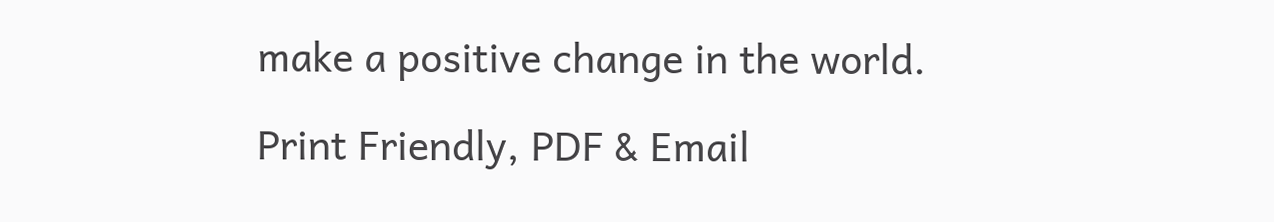make a positive change in the world.

Print Friendly, PDF & Email